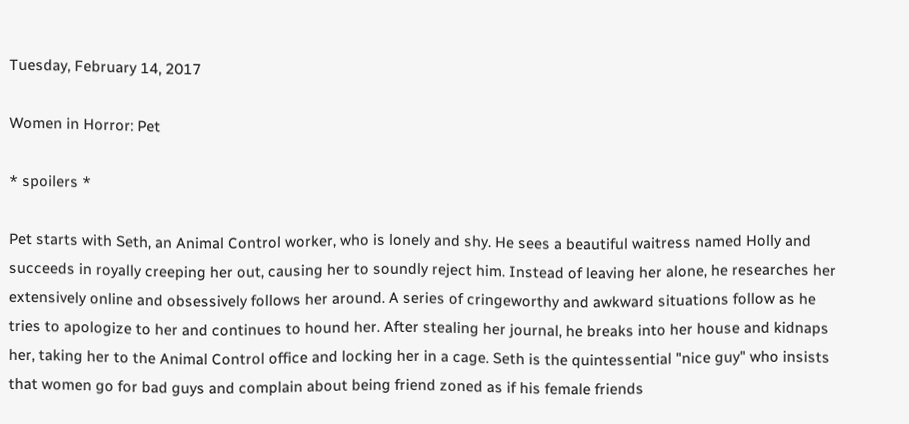Tuesday, February 14, 2017

Women in Horror: Pet

* spoilers *

Pet starts with Seth, an Animal Control worker, who is lonely and shy. He sees a beautiful waitress named Holly and succeeds in royally creeping her out, causing her to soundly reject him. Instead of leaving her alone, he researches her extensively online and obsessively follows her around. A series of cringeworthy and awkward situations follow as he tries to apologize to her and continues to hound her. After stealing her journal, he breaks into her house and kidnaps her, taking her to the Animal Control office and locking her in a cage. Seth is the quintessential "nice guy" who insists that women go for bad guys and complain about being friend zoned as if his female friends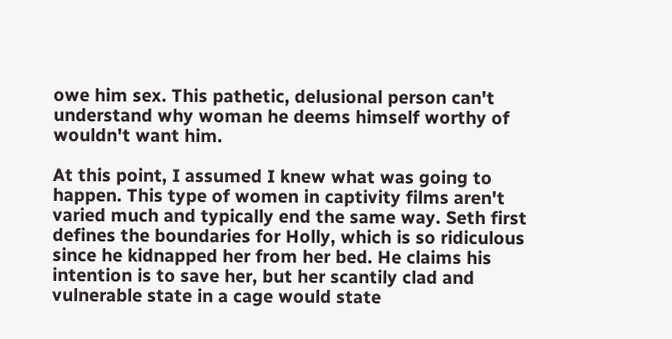owe him sex. This pathetic, delusional person can't understand why woman he deems himself worthy of wouldn't want him.

At this point, I assumed I knew what was going to happen. This type of women in captivity films aren't varied much and typically end the same way. Seth first defines the boundaries for Holly, which is so ridiculous since he kidnapped her from her bed. He claims his intention is to save her, but her scantily clad and vulnerable state in a cage would state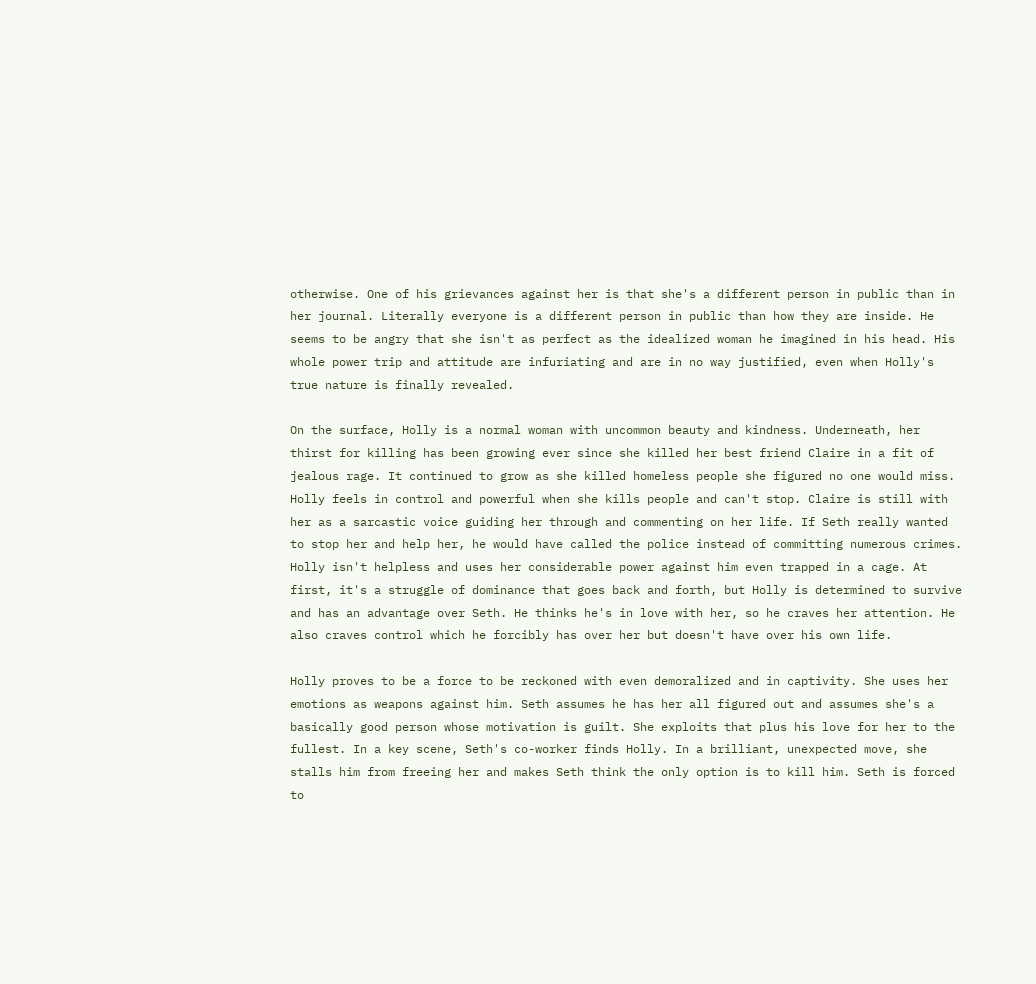otherwise. One of his grievances against her is that she's a different person in public than in her journal. Literally everyone is a different person in public than how they are inside. He seems to be angry that she isn't as perfect as the idealized woman he imagined in his head. His whole power trip and attitude are infuriating and are in no way justified, even when Holly's true nature is finally revealed.

On the surface, Holly is a normal woman with uncommon beauty and kindness. Underneath, her thirst for killing has been growing ever since she killed her best friend Claire in a fit of jealous rage. It continued to grow as she killed homeless people she figured no one would miss. Holly feels in control and powerful when she kills people and can't stop. Claire is still with her as a sarcastic voice guiding her through and commenting on her life. If Seth really wanted to stop her and help her, he would have called the police instead of committing numerous crimes. Holly isn't helpless and uses her considerable power against him even trapped in a cage. At first, it's a struggle of dominance that goes back and forth, but Holly is determined to survive and has an advantage over Seth. He thinks he's in love with her, so he craves her attention. He also craves control which he forcibly has over her but doesn't have over his own life.

Holly proves to be a force to be reckoned with even demoralized and in captivity. She uses her emotions as weapons against him. Seth assumes he has her all figured out and assumes she's a basically good person whose motivation is guilt. She exploits that plus his love for her to the fullest. In a key scene, Seth's co-worker finds Holly. In a brilliant, unexpected move, she stalls him from freeing her and makes Seth think the only option is to kill him. Seth is forced to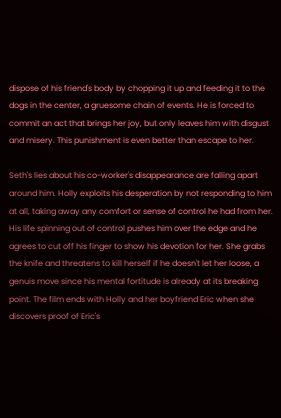dispose of his friend's body by chopping it up and feeding it to the dogs in the center, a gruesome chain of events. He is forced to commit an act that brings her joy, but only leaves him with disgust and misery. This punishment is even better than escape to her.

Seth's lies about his co-worker's disappearance are falling apart around him. Holly exploits his desperation by not responding to him at all, taking away any comfort or sense of control he had from her. His life spinning out of control pushes him over the edge and he agrees to cut off his finger to show his devotion for her. She grabs the knife and threatens to kill herself if he doesn't let her loose, a genuis move since his mental fortitude is already at its breaking point. The film ends with Holly and her boyfriend Eric when she discovers proof of Eric's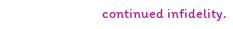continued infidelity.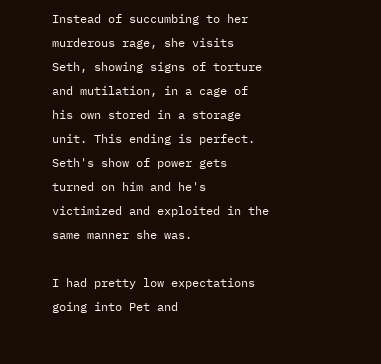Instead of succumbing to her murderous rage, she visits Seth, showing signs of torture and mutilation, in a cage of his own stored in a storage unit. This ending is perfect. Seth's show of power gets turned on him and he's victimized and exploited in the same manner she was.

I had pretty low expectations going into Pet and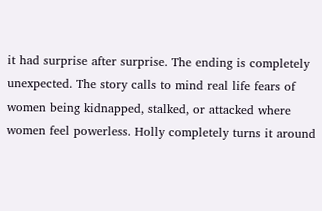it had surprise after surprise. The ending is completely unexpected. The story calls to mind real life fears of women being kidnapped, stalked, or attacked where women feel powerless. Holly completely turns it around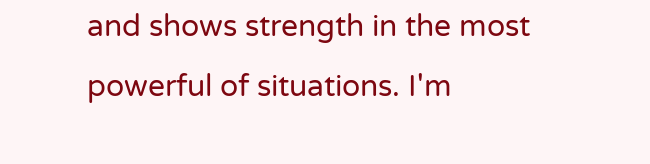and shows strength in the most powerful of situations. I'm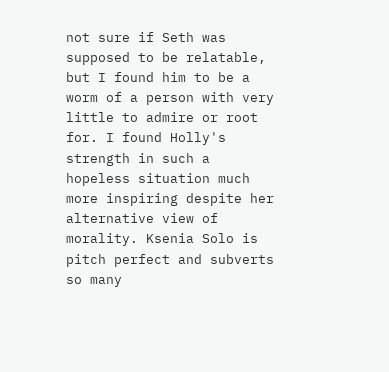not sure if Seth was supposed to be relatable, but I found him to be a worm of a person with very little to admire or root for. I found Holly's strength in such a hopeless situation much more inspiring despite her alternative view of morality. Ksenia Solo is pitch perfect and subverts so many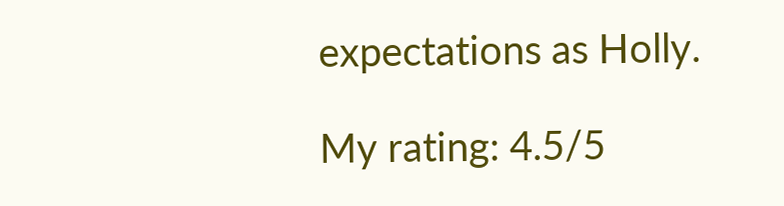expectations as Holly.

My rating: 4.5/5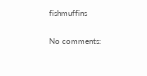fishmuffins

No comments: